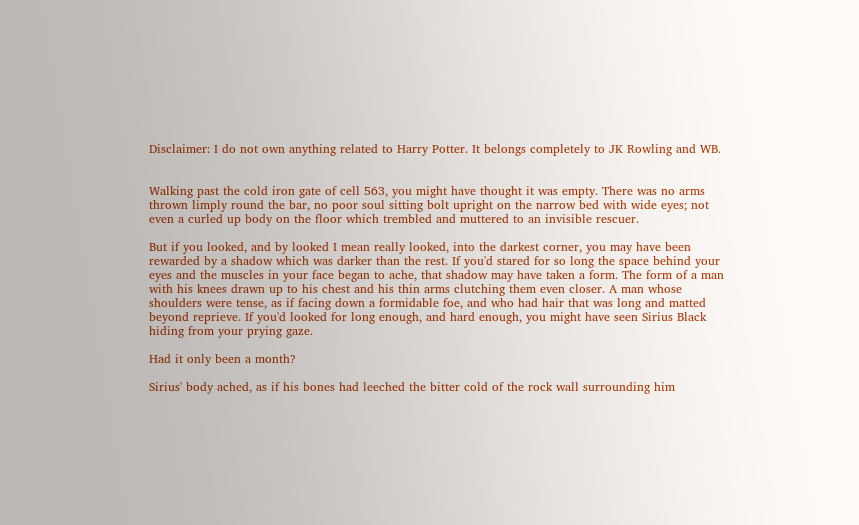Disclaimer: I do not own anything related to Harry Potter. It belongs completely to JK Rowling and WB.


Walking past the cold iron gate of cell 563, you might have thought it was empty. There was no arms thrown limply round the bar, no poor soul sitting bolt upright on the narrow bed with wide eyes; not even a curled up body on the floor which trembled and muttered to an invisible rescuer.

But if you looked, and by looked I mean really looked, into the darkest corner, you may have been rewarded by a shadow which was darker than the rest. If you'd stared for so long the space behind your eyes and the muscles in your face began to ache, that shadow may have taken a form. The form of a man with his knees drawn up to his chest and his thin arms clutching them even closer. A man whose shoulders were tense, as if facing down a formidable foe, and who had hair that was long and matted beyond reprieve. If you'd looked for long enough, and hard enough, you might have seen Sirius Black hiding from your prying gaze.

Had it only been a month?

Sirius' body ached, as if his bones had leeched the bitter cold of the rock wall surrounding him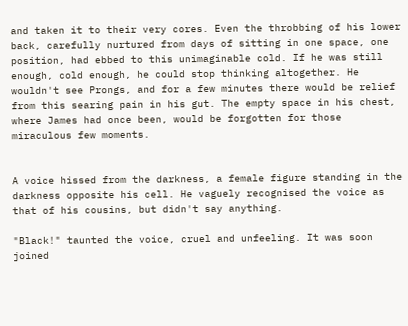and taken it to their very cores. Even the throbbing of his lower back, carefully nurtured from days of sitting in one space, one position, had ebbed to this unimaginable cold. If he was still enough, cold enough, he could stop thinking altogether. He wouldn't see Prongs, and for a few minutes there would be relief from this searing pain in his gut. The empty space in his chest, where James had once been, would be forgotten for those miraculous few moments.


A voice hissed from the darkness, a female figure standing in the darkness opposite his cell. He vaguely recognised the voice as that of his cousins, but didn't say anything.

"Black!" taunted the voice, cruel and unfeeling. It was soon joined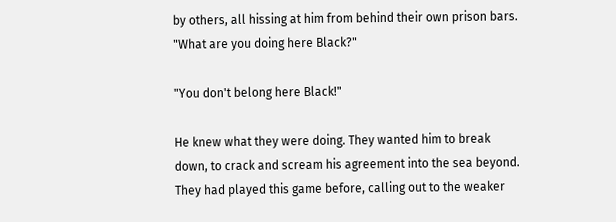by others, all hissing at him from behind their own prison bars. "What are you doing here Black?"

"You don't belong here Black!"

He knew what they were doing. They wanted him to break down, to crack and scream his agreement into the sea beyond. They had played this game before, calling out to the weaker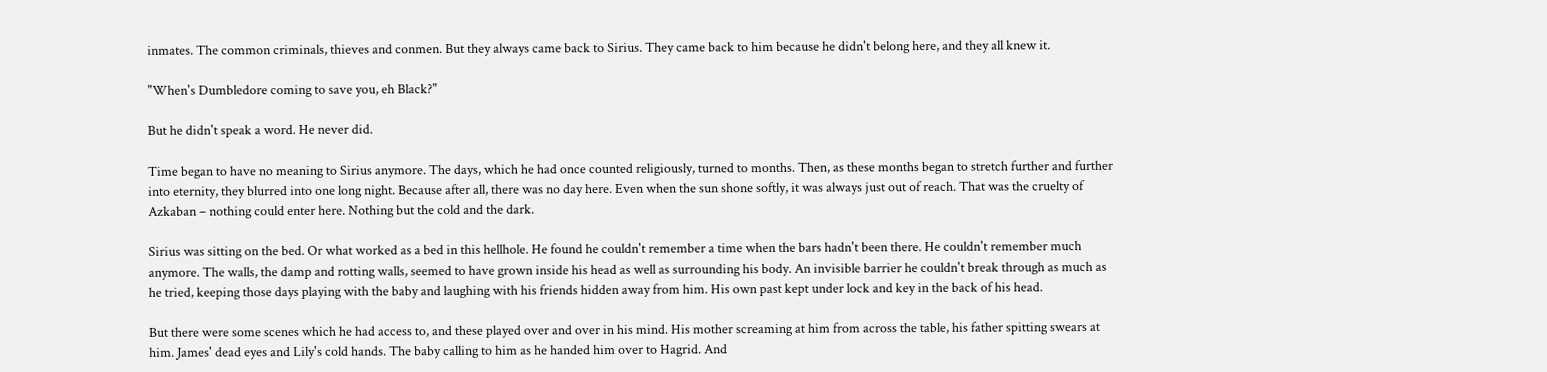inmates. The common criminals, thieves and conmen. But they always came back to Sirius. They came back to him because he didn't belong here, and they all knew it.

"When's Dumbledore coming to save you, eh Black?"

But he didn't speak a word. He never did.

Time began to have no meaning to Sirius anymore. The days, which he had once counted religiously, turned to months. Then, as these months began to stretch further and further into eternity, they blurred into one long night. Because after all, there was no day here. Even when the sun shone softly, it was always just out of reach. That was the cruelty of Azkaban – nothing could enter here. Nothing but the cold and the dark.

Sirius was sitting on the bed. Or what worked as a bed in this hellhole. He found he couldn't remember a time when the bars hadn't been there. He couldn't remember much anymore. The walls, the damp and rotting walls, seemed to have grown inside his head as well as surrounding his body. An invisible barrier he couldn't break through as much as he tried, keeping those days playing with the baby and laughing with his friends hidden away from him. His own past kept under lock and key in the back of his head.

But there were some scenes which he had access to, and these played over and over in his mind. His mother screaming at him from across the table, his father spitting swears at him. James' dead eyes and Lily's cold hands. The baby calling to him as he handed him over to Hagrid. And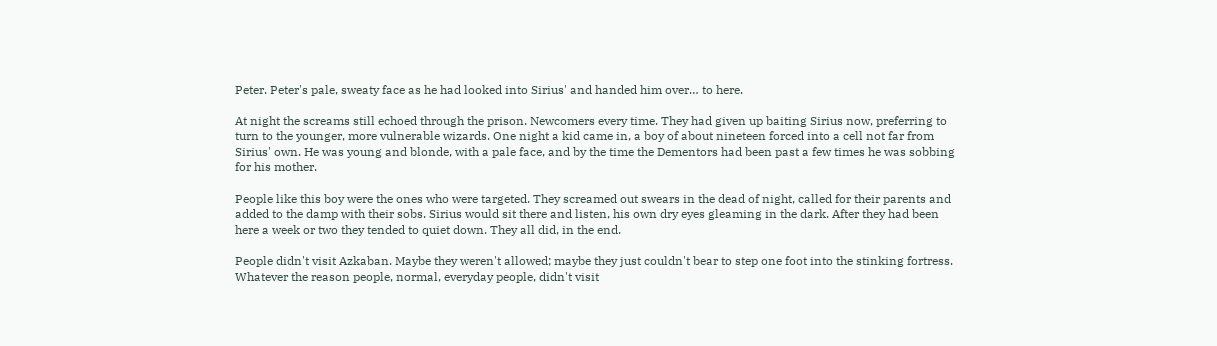Peter. Peter's pale, sweaty face as he had looked into Sirius' and handed him over… to here.

At night the screams still echoed through the prison. Newcomers every time. They had given up baiting Sirius now, preferring to turn to the younger, more vulnerable wizards. One night a kid came in, a boy of about nineteen forced into a cell not far from Sirius' own. He was young and blonde, with a pale face, and by the time the Dementors had been past a few times he was sobbing for his mother.

People like this boy were the ones who were targeted. They screamed out swears in the dead of night, called for their parents and added to the damp with their sobs. Sirius would sit there and listen, his own dry eyes gleaming in the dark. After they had been here a week or two they tended to quiet down. They all did, in the end.

People didn't visit Azkaban. Maybe they weren't allowed; maybe they just couldn't bear to step one foot into the stinking fortress. Whatever the reason people, normal, everyday people, didn't visit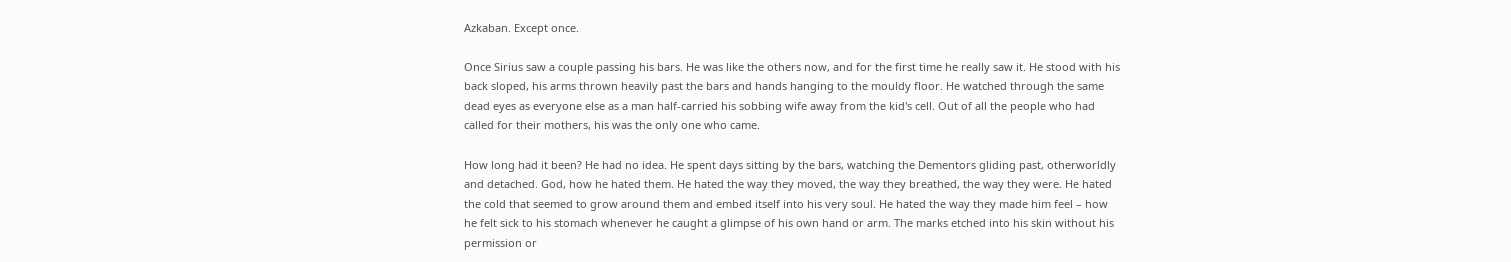Azkaban. Except once.

Once Sirius saw a couple passing his bars. He was like the others now, and for the first time he really saw it. He stood with his back sloped, his arms thrown heavily past the bars and hands hanging to the mouldy floor. He watched through the same dead eyes as everyone else as a man half-carried his sobbing wife away from the kid's cell. Out of all the people who had called for their mothers, his was the only one who came.

How long had it been? He had no idea. He spent days sitting by the bars, watching the Dementors gliding past, otherworldly and detached. God, how he hated them. He hated the way they moved, the way they breathed, the way they were. He hated the cold that seemed to grow around them and embed itself into his very soul. He hated the way they made him feel – how he felt sick to his stomach whenever he caught a glimpse of his own hand or arm. The marks etched into his skin without his permission or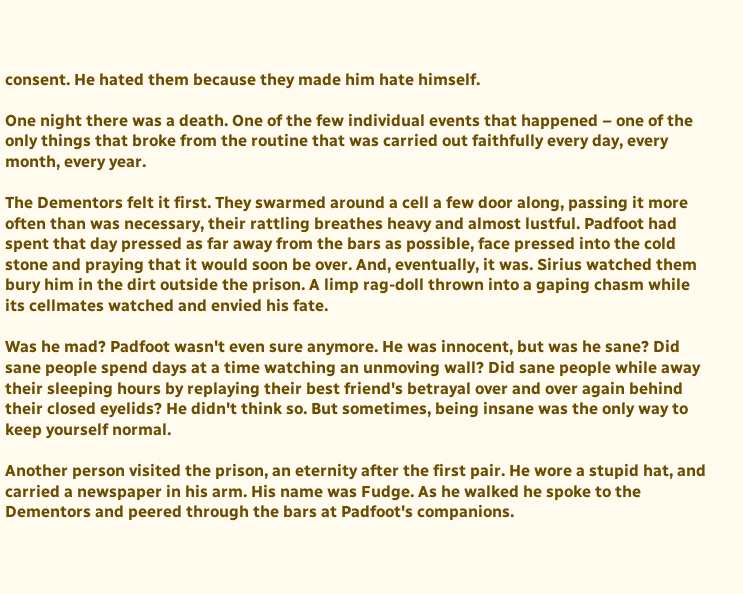consent. He hated them because they made him hate himself.

One night there was a death. One of the few individual events that happened – one of the only things that broke from the routine that was carried out faithfully every day, every month, every year.

The Dementors felt it first. They swarmed around a cell a few door along, passing it more often than was necessary, their rattling breathes heavy and almost lustful. Padfoot had spent that day pressed as far away from the bars as possible, face pressed into the cold stone and praying that it would soon be over. And, eventually, it was. Sirius watched them bury him in the dirt outside the prison. A limp rag-doll thrown into a gaping chasm while its cellmates watched and envied his fate.

Was he mad? Padfoot wasn't even sure anymore. He was innocent, but was he sane? Did sane people spend days at a time watching an unmoving wall? Did sane people while away their sleeping hours by replaying their best friend's betrayal over and over again behind their closed eyelids? He didn't think so. But sometimes, being insane was the only way to keep yourself normal.

Another person visited the prison, an eternity after the first pair. He wore a stupid hat, and carried a newspaper in his arm. His name was Fudge. As he walked he spoke to the Dementors and peered through the bars at Padfoot's companions.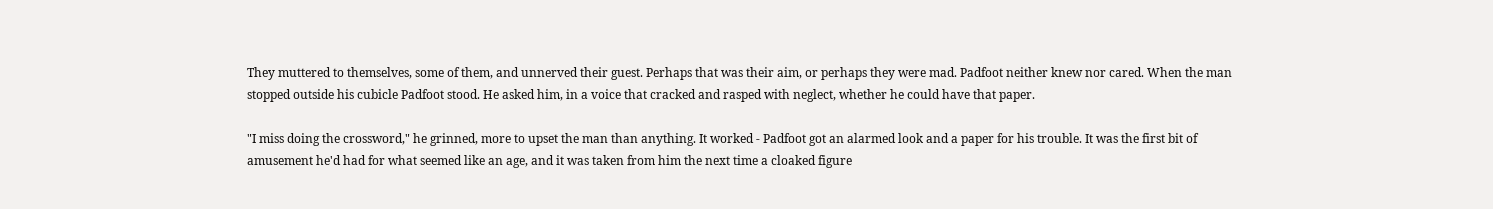They muttered to themselves, some of them, and unnerved their guest. Perhaps that was their aim, or perhaps they were mad. Padfoot neither knew nor cared. When the man stopped outside his cubicle Padfoot stood. He asked him, in a voice that cracked and rasped with neglect, whether he could have that paper.

"I miss doing the crossword," he grinned, more to upset the man than anything. It worked - Padfoot got an alarmed look and a paper for his trouble. It was the first bit of amusement he'd had for what seemed like an age, and it was taken from him the next time a cloaked figure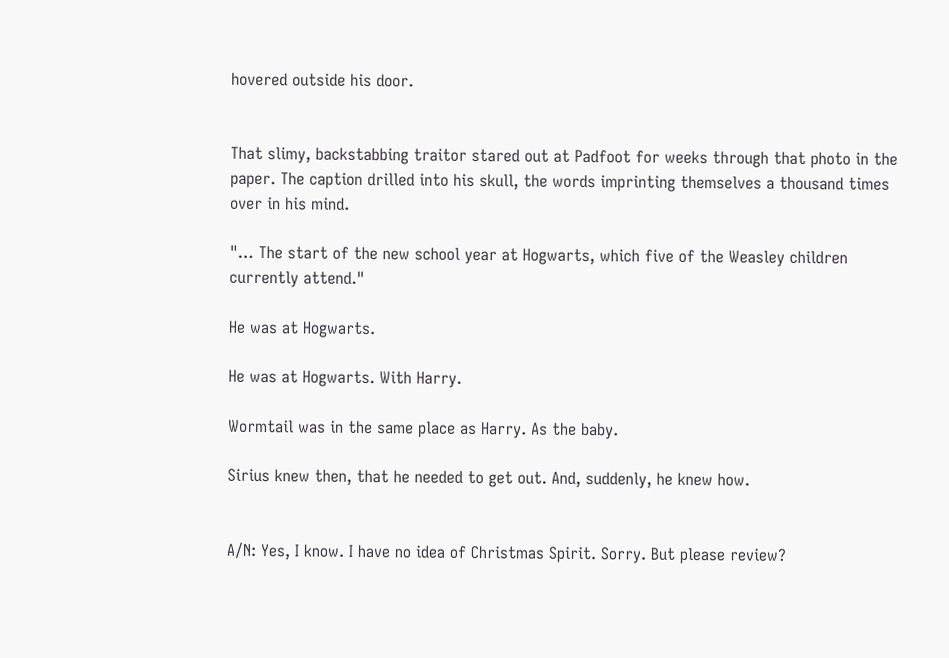hovered outside his door.


That slimy, backstabbing traitor stared out at Padfoot for weeks through that photo in the paper. The caption drilled into his skull, the words imprinting themselves a thousand times over in his mind.

"… The start of the new school year at Hogwarts, which five of the Weasley children currently attend."

He was at Hogwarts.

He was at Hogwarts. With Harry.

Wormtail was in the same place as Harry. As the baby.

Sirius knew then, that he needed to get out. And, suddenly, he knew how.


A/N: Yes, I know. I have no idea of Christmas Spirit. Sorry. But please review?